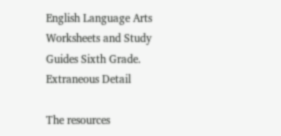English Language Arts Worksheets and Study Guides Sixth Grade. Extraneous Detail

The resources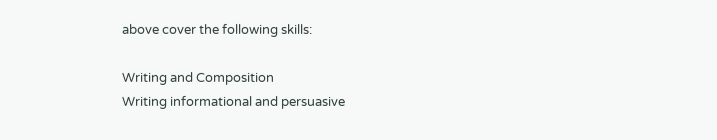above cover the following skills:

Writing and Composition
Writing informational and persuasive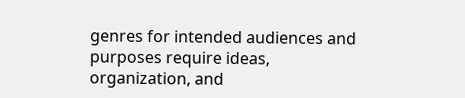genres for intended audiences and purposes require ideas, organization, and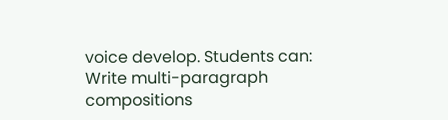voice develop. Students can:
Write multi-paragraph compositions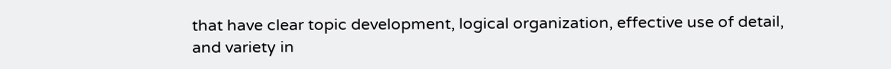that have clear topic development, logical organization, effective use of detail, and variety in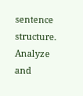sentence structure.
Analyze and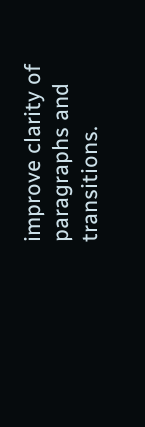improve clarity of paragraphs and transitions.